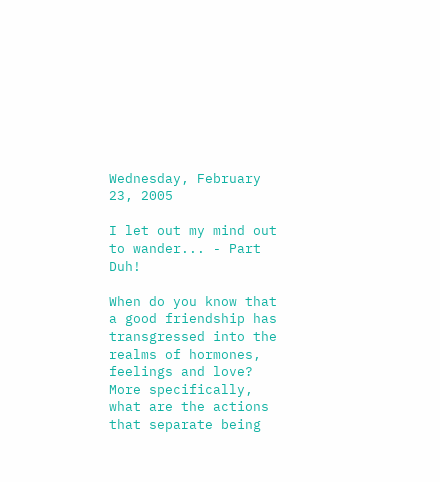Wednesday, February 23, 2005

I let out my mind out to wander... - Part Duh!

When do you know that a good friendship has transgressed into the realms of hormones, feelings and love? More specifically, what are the actions that separate being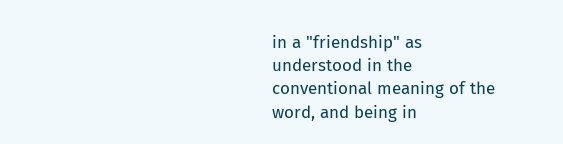in a "friendship" as understood in the conventional meaning of the word, and being in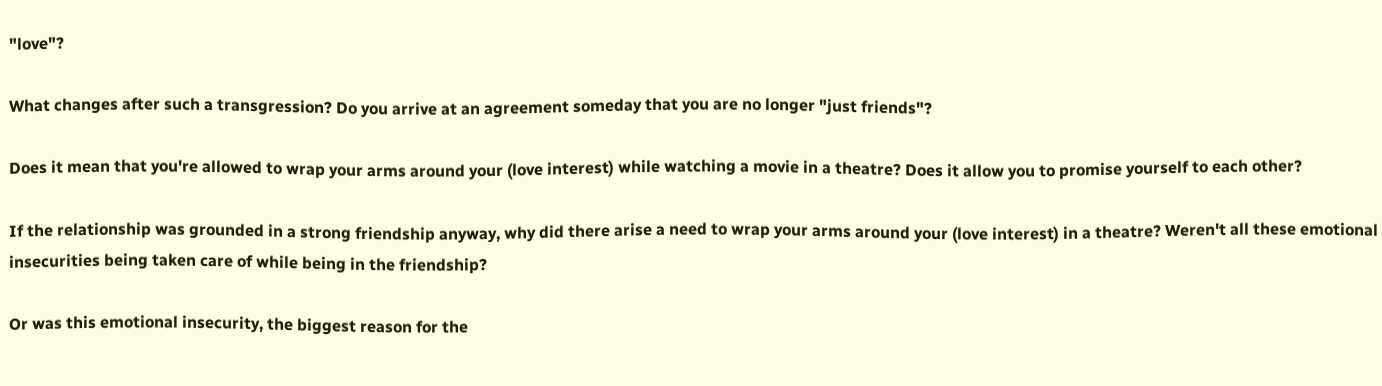"love"?

What changes after such a transgression? Do you arrive at an agreement someday that you are no longer "just friends"?

Does it mean that you're allowed to wrap your arms around your (love interest) while watching a movie in a theatre? Does it allow you to promise yourself to each other?

If the relationship was grounded in a strong friendship anyway, why did there arise a need to wrap your arms around your (love interest) in a theatre? Weren't all these emotional insecurities being taken care of while being in the friendship?

Or was this emotional insecurity, the biggest reason for the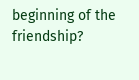beginning of the friendship?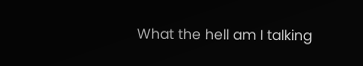What the hell am I talking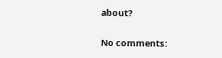about?

No comments: